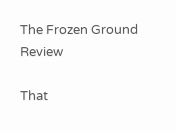The Frozen Ground Review

That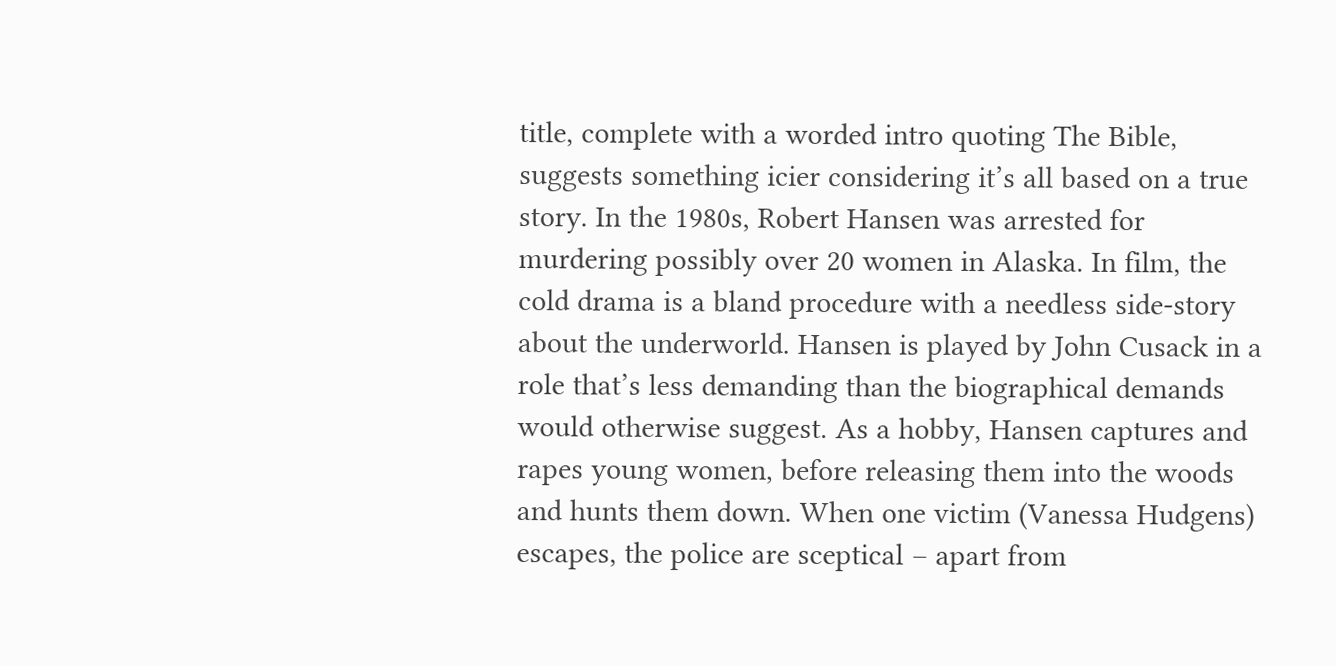title, complete with a worded intro quoting The Bible, suggests something icier considering it’s all based on a true story. In the 1980s, Robert Hansen was arrested for murdering possibly over 20 women in Alaska. In film, the cold drama is a bland procedure with a needless side-story about the underworld. Hansen is played by John Cusack in a role that’s less demanding than the biographical demands would otherwise suggest. As a hobby, Hansen captures and rapes young women, before releasing them into the woods and hunts them down. When one victim (Vanessa Hudgens) escapes, the police are sceptical – apart from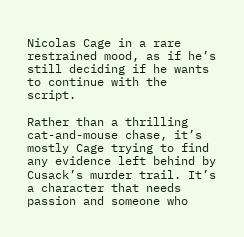Nicolas Cage in a rare restrained mood, as if he’s still deciding if he wants to continue with the script.

Rather than a thrilling cat-and-mouse chase, it’s mostly Cage trying to find any evidence left behind by Cusack’s murder trail. It’s a character that needs passion and someone who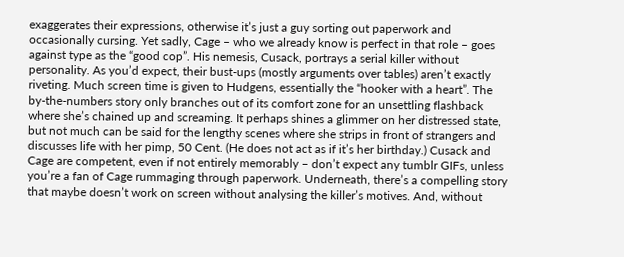exaggerates their expressions, otherwise it’s just a guy sorting out paperwork and occasionally cursing. Yet sadly, Cage – who we already know is perfect in that role – goes against type as the “good cop”. His nemesis, Cusack, portrays a serial killer without personality. As you’d expect, their bust-ups (mostly arguments over tables) aren’t exactly riveting. Much screen time is given to Hudgens, essentially the “hooker with a heart”. The by-the-numbers story only branches out of its comfort zone for an unsettling flashback where she’s chained up and screaming. It perhaps shines a glimmer on her distressed state, but not much can be said for the lengthy scenes where she strips in front of strangers and discusses life with her pimp, 50 Cent. (He does not act as if it’s her birthday.) Cusack and Cage are competent, even if not entirely memorably – don’t expect any tumblr GIFs, unless you’re a fan of Cage rummaging through paperwork. Underneath, there’s a compelling story that maybe doesn’t work on screen without analysing the killer’s motives. And, without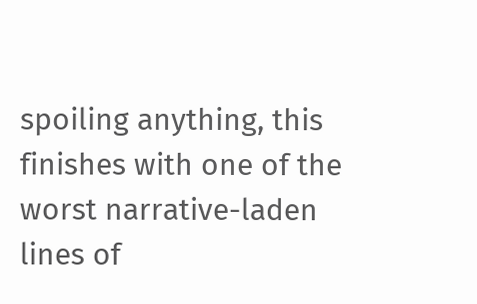spoiling anything, this finishes with one of the worst narrative-laden lines of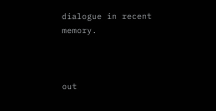dialogue in recent memory.



out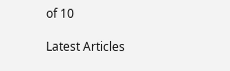of 10

Latest Articles